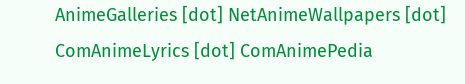AnimeGalleries [dot] NetAnimeWallpapers [dot] ComAnimeLyrics [dot] ComAnimePedia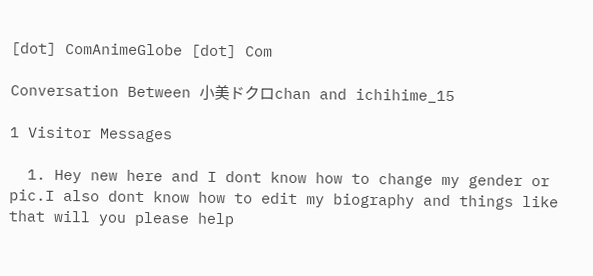[dot] ComAnimeGlobe [dot] Com

Conversation Between 小美ドクロchan and ichihime_15

1 Visitor Messages

  1. Hey new here and I dont know how to change my gender or pic.I also dont know how to edit my biography and things like that will you please help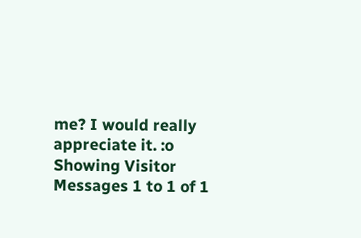me? I would really appreciate it. :o
Showing Visitor Messages 1 to 1 of 1